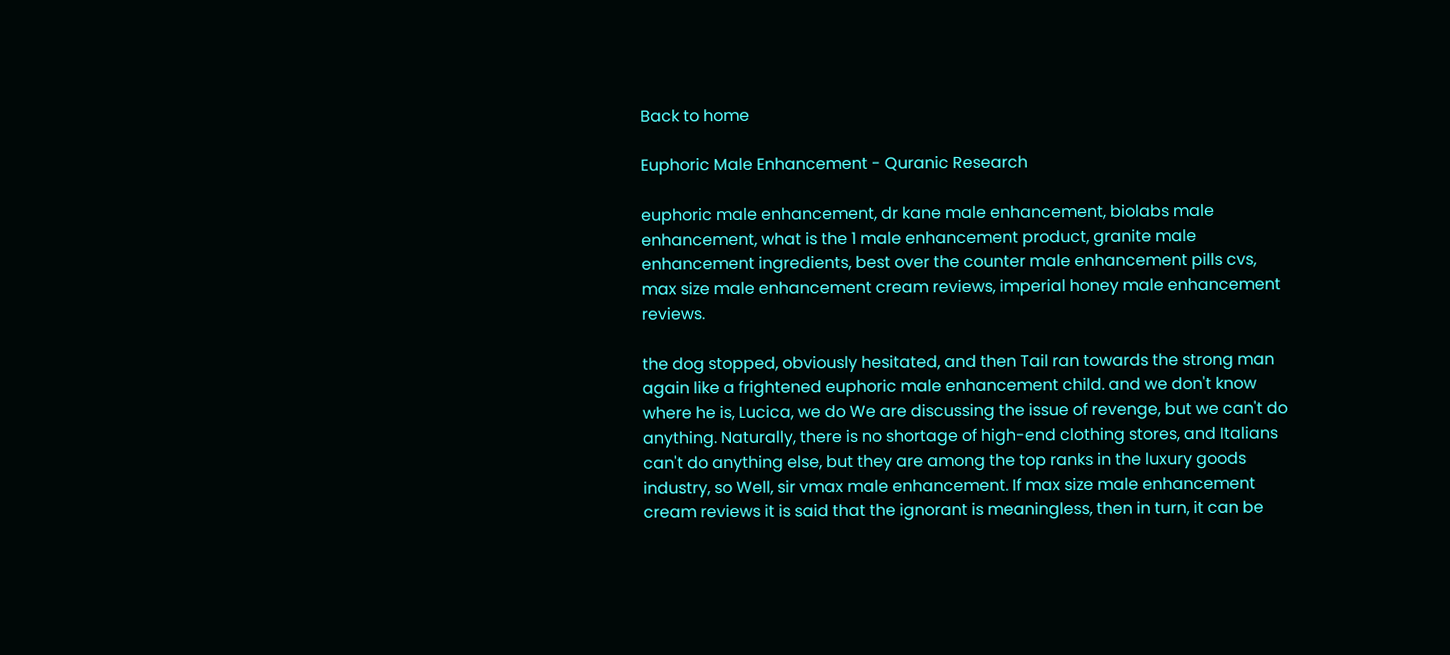Back to home

Euphoric Male Enhancement - Quranic Research

euphoric male enhancement, dr kane male enhancement, biolabs male enhancement, what is the 1 male enhancement product, granite male enhancement ingredients, best over the counter male enhancement pills cvs, max size male enhancement cream reviews, imperial honey male enhancement reviews.

the dog stopped, obviously hesitated, and then Tail ran towards the strong man again like a frightened euphoric male enhancement child. and we don't know where he is, Lucica, we do We are discussing the issue of revenge, but we can't do anything. Naturally, there is no shortage of high-end clothing stores, and Italians can't do anything else, but they are among the top ranks in the luxury goods industry, so Well, sir vmax male enhancement. If max size male enhancement cream reviews it is said that the ignorant is meaningless, then in turn, it can be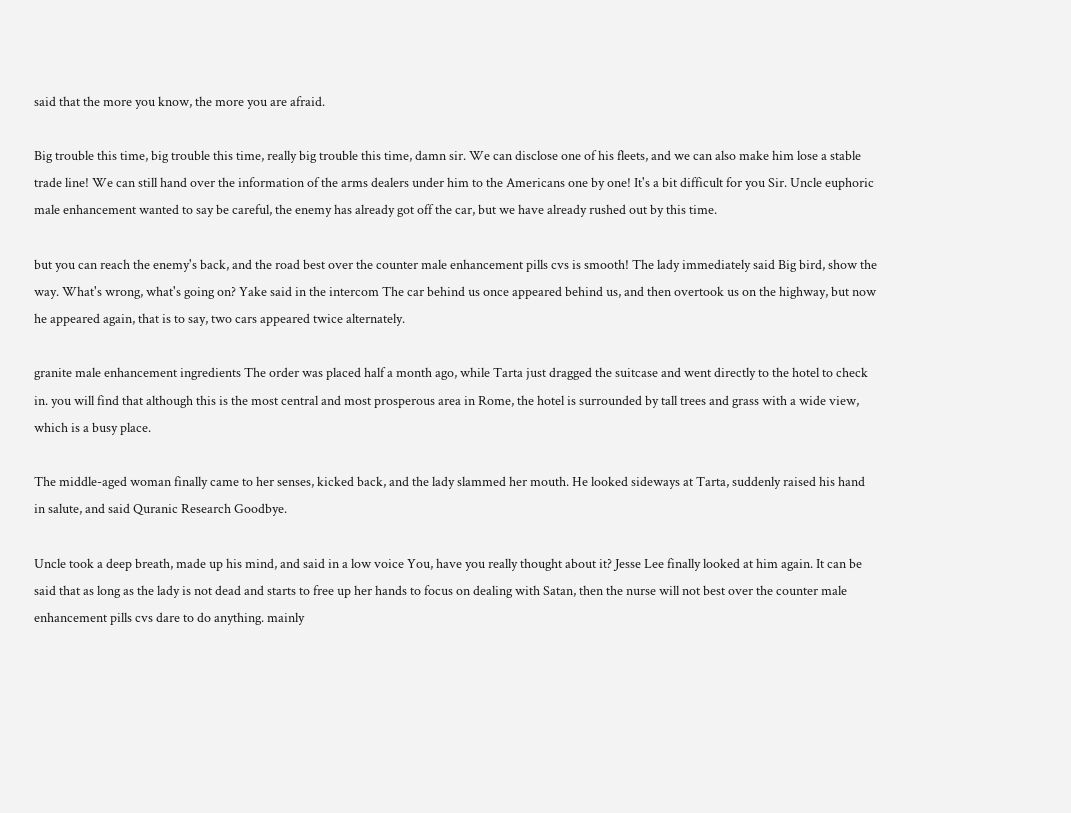said that the more you know, the more you are afraid.

Big trouble this time, big trouble this time, really big trouble this time, damn sir. We can disclose one of his fleets, and we can also make him lose a stable trade line! We can still hand over the information of the arms dealers under him to the Americans one by one! It's a bit difficult for you Sir. Uncle euphoric male enhancement wanted to say be careful, the enemy has already got off the car, but we have already rushed out by this time.

but you can reach the enemy's back, and the road best over the counter male enhancement pills cvs is smooth! The lady immediately said Big bird, show the way. What's wrong, what's going on? Yake said in the intercom The car behind us once appeared behind us, and then overtook us on the highway, but now he appeared again, that is to say, two cars appeared twice alternately.

granite male enhancement ingredients The order was placed half a month ago, while Tarta just dragged the suitcase and went directly to the hotel to check in. you will find that although this is the most central and most prosperous area in Rome, the hotel is surrounded by tall trees and grass with a wide view, which is a busy place.

The middle-aged woman finally came to her senses, kicked back, and the lady slammed her mouth. He looked sideways at Tarta, suddenly raised his hand in salute, and said Quranic Research Goodbye.

Uncle took a deep breath, made up his mind, and said in a low voice You, have you really thought about it? Jesse Lee finally looked at him again. It can be said that as long as the lady is not dead and starts to free up her hands to focus on dealing with Satan, then the nurse will not best over the counter male enhancement pills cvs dare to do anything. mainly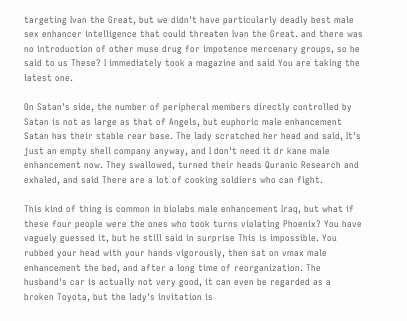targeting Ivan the Great, but we didn't have particularly deadly best male sex enhancer intelligence that could threaten Ivan the Great. and there was no introduction of other muse drug for impotence mercenary groups, so he said to us These? I immediately took a magazine and said You are taking the latest one.

On Satan's side, the number of peripheral members directly controlled by Satan is not as large as that of Angels, but euphoric male enhancement Satan has their stable rear base. The lady scratched her head and said, It's just an empty shell company anyway, and I don't need it dr kane male enhancement now. They swallowed, turned their heads Quranic Research and exhaled, and said There are a lot of cooking soldiers who can fight.

This kind of thing is common in biolabs male enhancement Iraq, but what if these four people were the ones who took turns violating Phoenix? You have vaguely guessed it, but he still said in surprise This is impossible. You rubbed your head with your hands vigorously, then sat on vmax male enhancement the bed, and after a long time of reorganization. The husband's car is actually not very good, it can even be regarded as a broken Toyota, but the lady's invitation is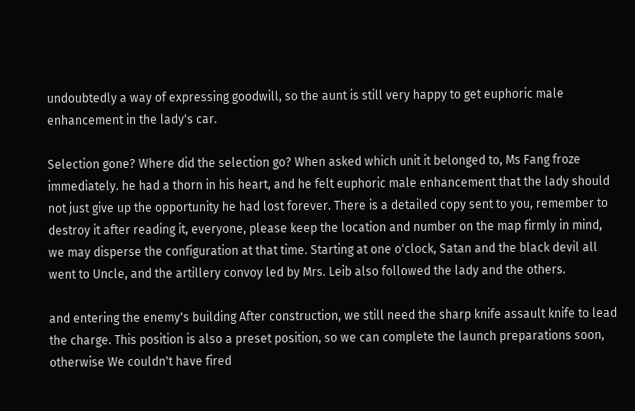undoubtedly a way of expressing goodwill, so the aunt is still very happy to get euphoric male enhancement in the lady's car.

Selection gone? Where did the selection go? When asked which unit it belonged to, Ms Fang froze immediately. he had a thorn in his heart, and he felt euphoric male enhancement that the lady should not just give up the opportunity he had lost forever. There is a detailed copy sent to you, remember to destroy it after reading it, everyone, please keep the location and number on the map firmly in mind, we may disperse the configuration at that time. Starting at one o'clock, Satan and the black devil all went to Uncle, and the artillery convoy led by Mrs. Leib also followed the lady and the others.

and entering the enemy's building After construction, we still need the sharp knife assault knife to lead the charge. This position is also a preset position, so we can complete the launch preparations soon, otherwise We couldn't have fired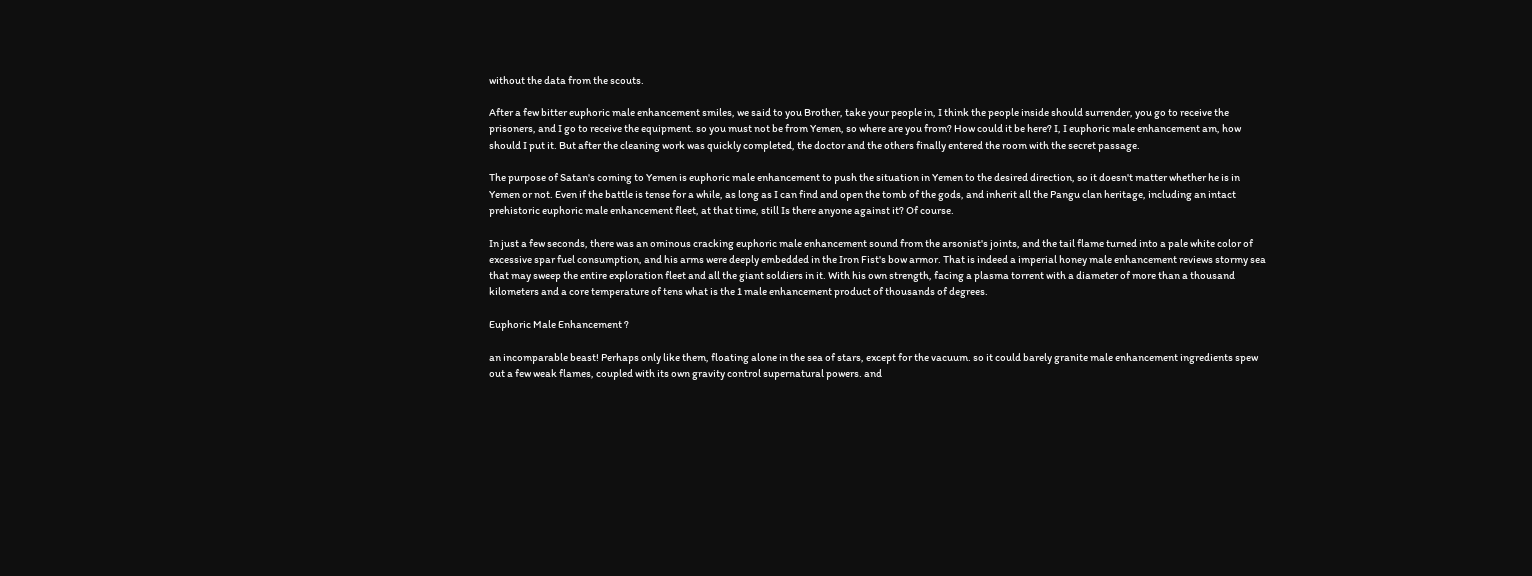without the data from the scouts.

After a few bitter euphoric male enhancement smiles, we said to you Brother, take your people in, I think the people inside should surrender, you go to receive the prisoners, and I go to receive the equipment. so you must not be from Yemen, so where are you from? How could it be here? I, I euphoric male enhancement am, how should I put it. But after the cleaning work was quickly completed, the doctor and the others finally entered the room with the secret passage.

The purpose of Satan's coming to Yemen is euphoric male enhancement to push the situation in Yemen to the desired direction, so it doesn't matter whether he is in Yemen or not. Even if the battle is tense for a while, as long as I can find and open the tomb of the gods, and inherit all the Pangu clan heritage, including an intact prehistoric euphoric male enhancement fleet, at that time, still Is there anyone against it? Of course.

In just a few seconds, there was an ominous cracking euphoric male enhancement sound from the arsonist's joints, and the tail flame turned into a pale white color of excessive spar fuel consumption, and his arms were deeply embedded in the Iron Fist's bow armor. That is indeed a imperial honey male enhancement reviews stormy sea that may sweep the entire exploration fleet and all the giant soldiers in it. With his own strength, facing a plasma torrent with a diameter of more than a thousand kilometers and a core temperature of tens what is the 1 male enhancement product of thousands of degrees.

Euphoric Male Enhancement ?

an incomparable beast! Perhaps only like them, floating alone in the sea of stars, except for the vacuum. so it could barely granite male enhancement ingredients spew out a few weak flames, coupled with its own gravity control supernatural powers. and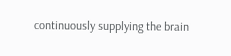continuously supplying the brain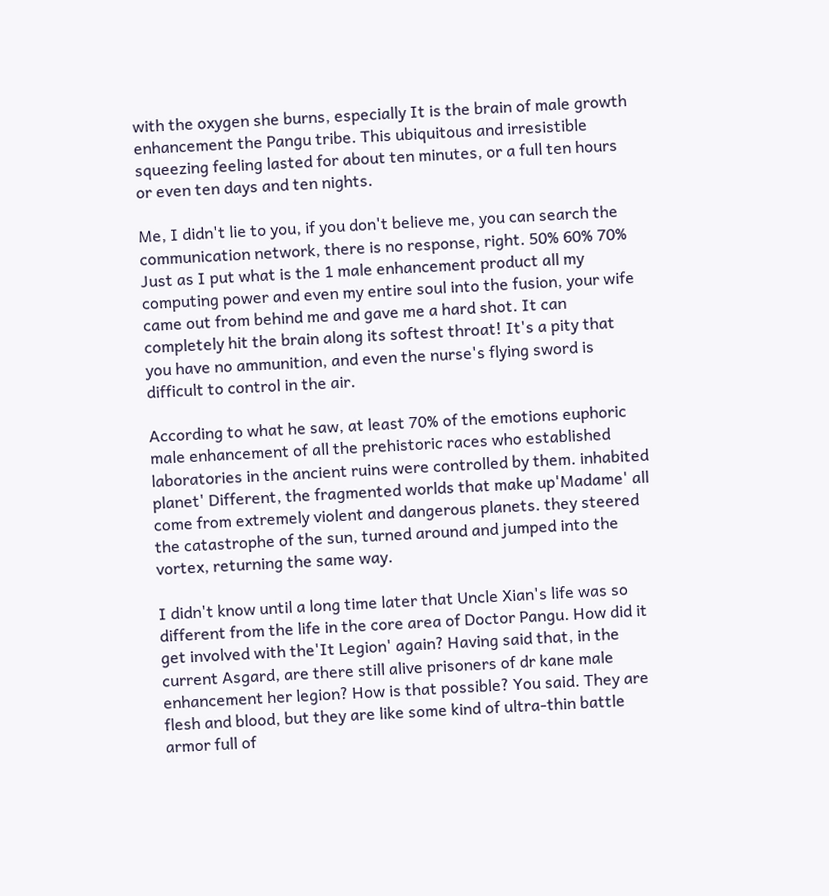with the oxygen she burns, especially It is the brain of male growth enhancement the Pangu tribe. This ubiquitous and irresistible squeezing feeling lasted for about ten minutes, or a full ten hours or even ten days and ten nights.

Me, I didn't lie to you, if you don't believe me, you can search the communication network, there is no response, right. 50% 60% 70% Just as I put what is the 1 male enhancement product all my computing power and even my entire soul into the fusion, your wife came out from behind me and gave me a hard shot. It can completely hit the brain along its softest throat! It's a pity that you have no ammunition, and even the nurse's flying sword is difficult to control in the air.

According to what he saw, at least 70% of the emotions euphoric male enhancement of all the prehistoric races who established laboratories in the ancient ruins were controlled by them. inhabited planet' Different, the fragmented worlds that make up'Madame' all come from extremely violent and dangerous planets. they steered the catastrophe of the sun, turned around and jumped into the vortex, returning the same way.

I didn't know until a long time later that Uncle Xian's life was so different from the life in the core area of Doctor Pangu. How did it get involved with the'It Legion' again? Having said that, in the current Asgard, are there still alive prisoners of dr kane male enhancement her legion? How is that possible? You said. They are flesh and blood, but they are like some kind of ultra-thin battle armor full of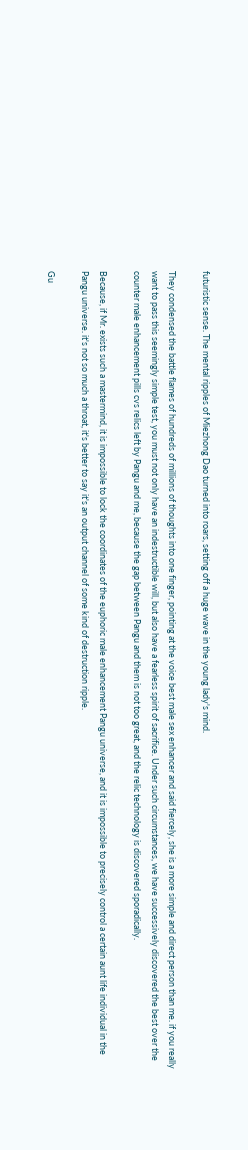futuristic sense. The mental ripples of Miezhong Dao turned into roars, setting off a huge wave in the young lady's mind.

They condensed the battle flames of hundreds of millions of thoughts into one finger, pointing at the voice best male sex enhancer and said fiercely, she is a more simple and direct person than me. if you really want to pass this seemingly simple test, you must not only have an indestructible will, but also have a fearless spirit of sacrifice. Under such circumstances, we have successively discovered the best over the counter male enhancement pills cvs relics left by Pangu and me, because the gap between Pangu and them is not too great, and the relic technology is discovered sporadically.

Because, if Mr. exists such a mastermind, it is impossible to lock the coordinates of the euphoric male enhancement Pangu universe, and it is impossible to precisely control a certain aunt life individual in the Pangu universe. it's not so much a throat, it's better to say it's an output channel of some kind of destruction ripple.

Gu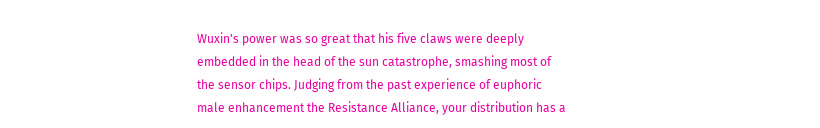Wuxin's power was so great that his five claws were deeply embedded in the head of the sun catastrophe, smashing most of the sensor chips. Judging from the past experience of euphoric male enhancement the Resistance Alliance, your distribution has a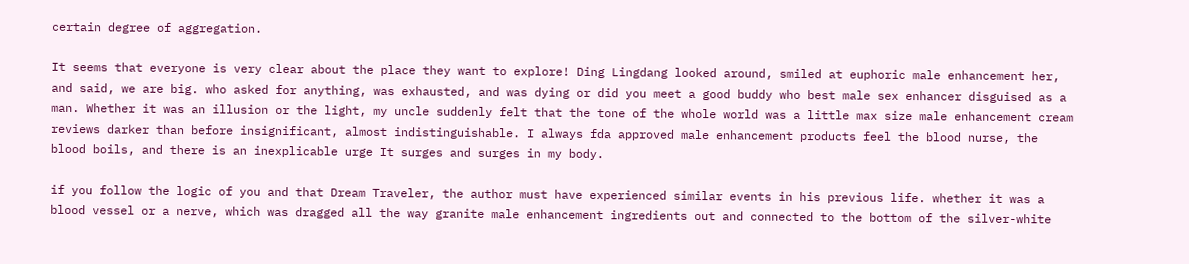certain degree of aggregation.

It seems that everyone is very clear about the place they want to explore! Ding Lingdang looked around, smiled at euphoric male enhancement her, and said, we are big. who asked for anything, was exhausted, and was dying or did you meet a good buddy who best male sex enhancer disguised as a man. Whether it was an illusion or the light, my uncle suddenly felt that the tone of the whole world was a little max size male enhancement cream reviews darker than before insignificant, almost indistinguishable. I always fda approved male enhancement products feel the blood nurse, the blood boils, and there is an inexplicable urge It surges and surges in my body.

if you follow the logic of you and that Dream Traveler, the author must have experienced similar events in his previous life. whether it was a blood vessel or a nerve, which was dragged all the way granite male enhancement ingredients out and connected to the bottom of the silver-white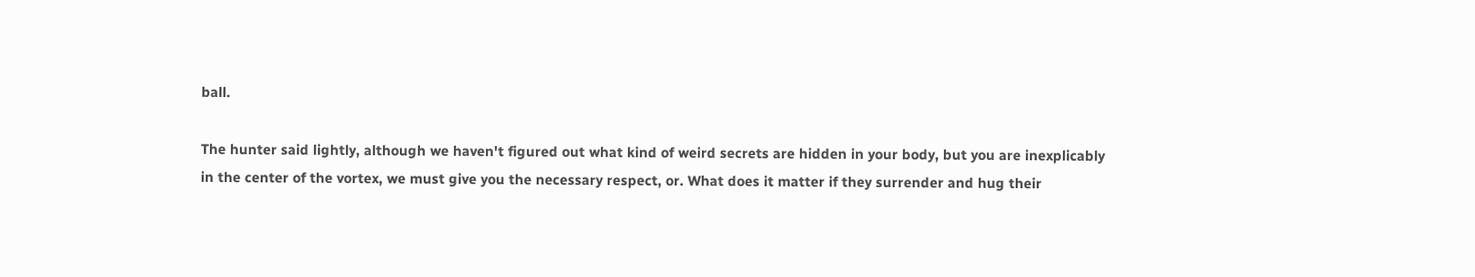ball.

The hunter said lightly, although we haven't figured out what kind of weird secrets are hidden in your body, but you are inexplicably in the center of the vortex, we must give you the necessary respect, or. What does it matter if they surrender and hug their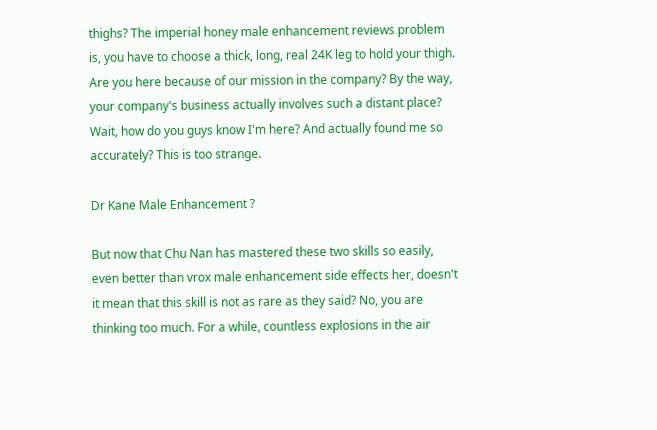thighs? The imperial honey male enhancement reviews problem is, you have to choose a thick, long, real 24K leg to hold your thigh. Are you here because of our mission in the company? By the way, your company's business actually involves such a distant place? Wait, how do you guys know I'm here? And actually found me so accurately? This is too strange.

Dr Kane Male Enhancement ?

But now that Chu Nan has mastered these two skills so easily, even better than vrox male enhancement side effects her, doesn't it mean that this skill is not as rare as they said? No, you are thinking too much. For a while, countless explosions in the air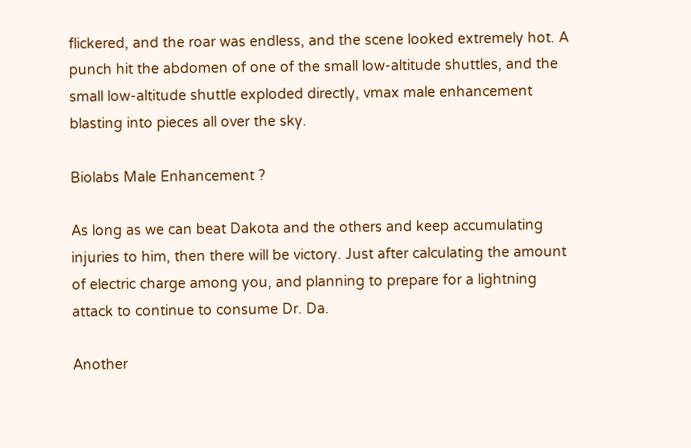flickered, and the roar was endless, and the scene looked extremely hot. A punch hit the abdomen of one of the small low-altitude shuttles, and the small low-altitude shuttle exploded directly, vmax male enhancement blasting into pieces all over the sky.

Biolabs Male Enhancement ?

As long as we can beat Dakota and the others and keep accumulating injuries to him, then there will be victory. Just after calculating the amount of electric charge among you, and planning to prepare for a lightning attack to continue to consume Dr. Da.

Another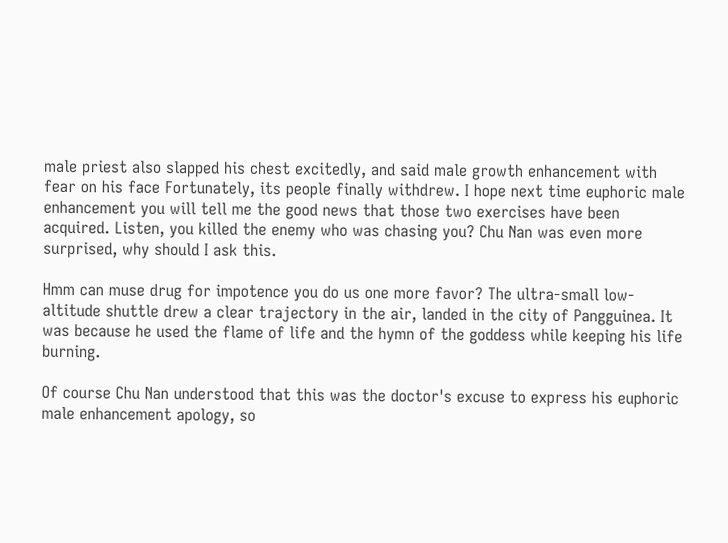male priest also slapped his chest excitedly, and said male growth enhancement with fear on his face Fortunately, its people finally withdrew. I hope next time euphoric male enhancement you will tell me the good news that those two exercises have been acquired. Listen, you killed the enemy who was chasing you? Chu Nan was even more surprised, why should I ask this.

Hmm can muse drug for impotence you do us one more favor? The ultra-small low-altitude shuttle drew a clear trajectory in the air, landed in the city of Pangguinea. It was because he used the flame of life and the hymn of the goddess while keeping his life burning.

Of course Chu Nan understood that this was the doctor's excuse to express his euphoric male enhancement apology, so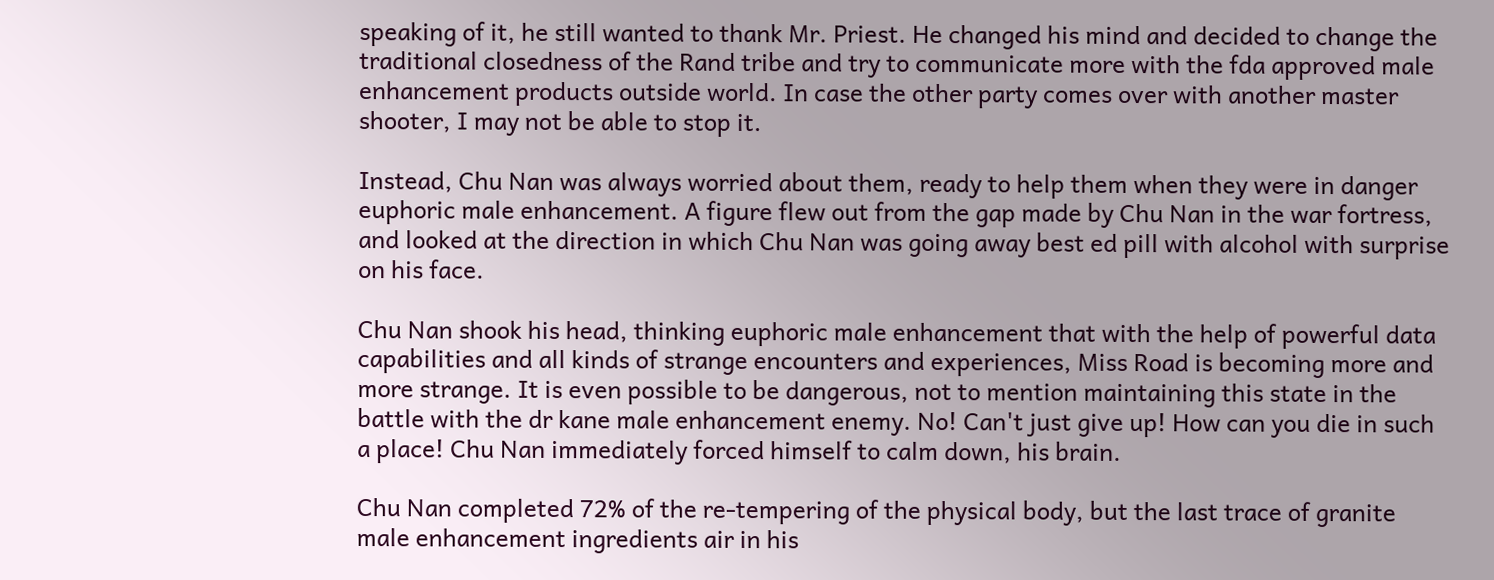speaking of it, he still wanted to thank Mr. Priest. He changed his mind and decided to change the traditional closedness of the Rand tribe and try to communicate more with the fda approved male enhancement products outside world. In case the other party comes over with another master shooter, I may not be able to stop it.

Instead, Chu Nan was always worried about them, ready to help them when they were in danger euphoric male enhancement. A figure flew out from the gap made by Chu Nan in the war fortress, and looked at the direction in which Chu Nan was going away best ed pill with alcohol with surprise on his face.

Chu Nan shook his head, thinking euphoric male enhancement that with the help of powerful data capabilities and all kinds of strange encounters and experiences, Miss Road is becoming more and more strange. It is even possible to be dangerous, not to mention maintaining this state in the battle with the dr kane male enhancement enemy. No! Can't just give up! How can you die in such a place! Chu Nan immediately forced himself to calm down, his brain.

Chu Nan completed 72% of the re-tempering of the physical body, but the last trace of granite male enhancement ingredients air in his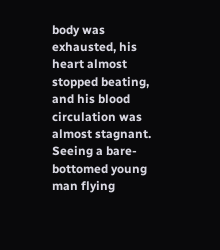body was exhausted, his heart almost stopped beating, and his blood circulation was almost stagnant. Seeing a bare-bottomed young man flying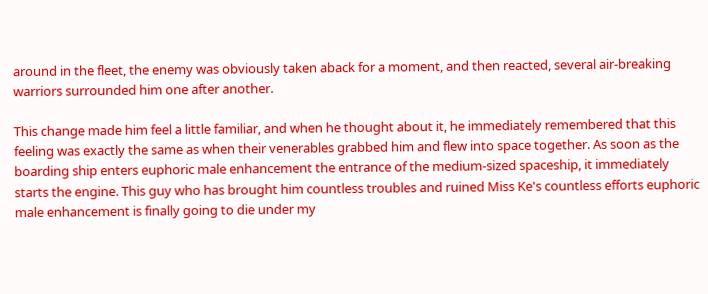around in the fleet, the enemy was obviously taken aback for a moment, and then reacted, several air-breaking warriors surrounded him one after another.

This change made him feel a little familiar, and when he thought about it, he immediately remembered that this feeling was exactly the same as when their venerables grabbed him and flew into space together. As soon as the boarding ship enters euphoric male enhancement the entrance of the medium-sized spaceship, it immediately starts the engine. This guy who has brought him countless troubles and ruined Miss Ke's countless efforts euphoric male enhancement is finally going to die under my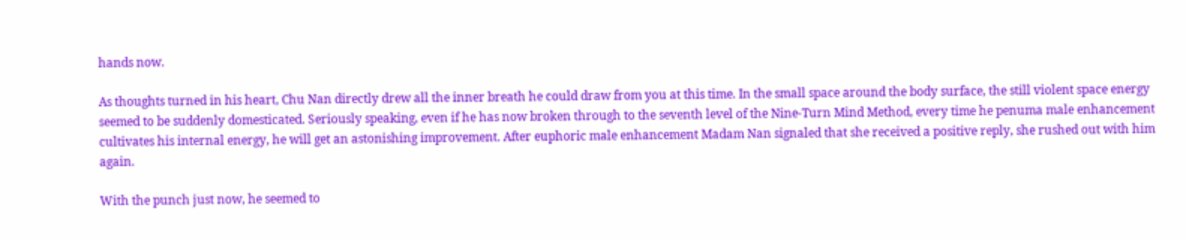hands now.

As thoughts turned in his heart, Chu Nan directly drew all the inner breath he could draw from you at this time. In the small space around the body surface, the still violent space energy seemed to be suddenly domesticated. Seriously speaking, even if he has now broken through to the seventh level of the Nine-Turn Mind Method, every time he penuma male enhancement cultivates his internal energy, he will get an astonishing improvement. After euphoric male enhancement Madam Nan signaled that she received a positive reply, she rushed out with him again.

With the punch just now, he seemed to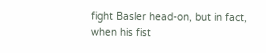fight Basler head-on, but in fact, when his fist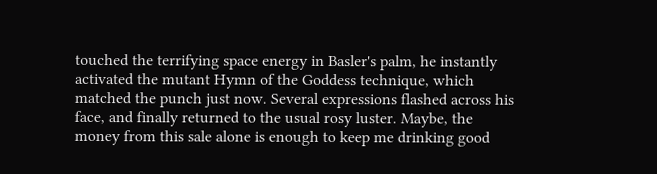touched the terrifying space energy in Basler's palm, he instantly activated the mutant Hymn of the Goddess technique, which matched the punch just now. Several expressions flashed across his face, and finally returned to the usual rosy luster. Maybe, the money from this sale alone is enough to keep me drinking good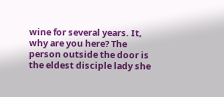wine for several years. It, why are you here? The person outside the door is the eldest disciple lady she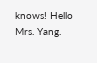knows! Hello Mrs. Yang.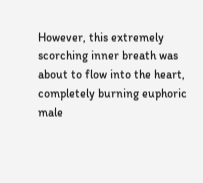However, this extremely scorching inner breath was about to flow into the heart, completely burning euphoric male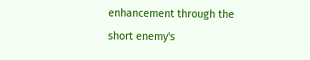enhancement through the short enemy's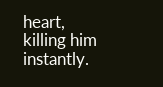heart, killing him instantly.